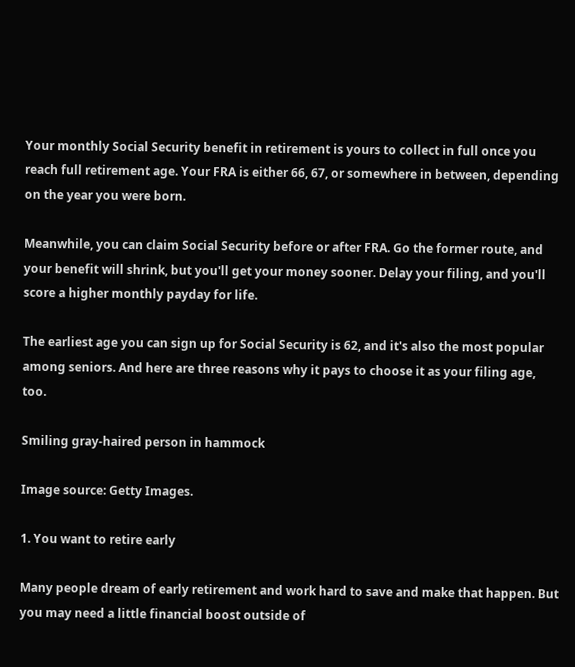Your monthly Social Security benefit in retirement is yours to collect in full once you reach full retirement age. Your FRA is either 66, 67, or somewhere in between, depending on the year you were born.

Meanwhile, you can claim Social Security before or after FRA. Go the former route, and your benefit will shrink, but you'll get your money sooner. Delay your filing, and you'll score a higher monthly payday for life.

The earliest age you can sign up for Social Security is 62, and it's also the most popular among seniors. And here are three reasons why it pays to choose it as your filing age, too.

Smiling gray-haired person in hammock

Image source: Getty Images.

1. You want to retire early

Many people dream of early retirement and work hard to save and make that happen. But you may need a little financial boost outside of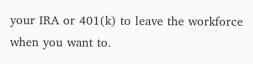your IRA or 401(k) to leave the workforce when you want to.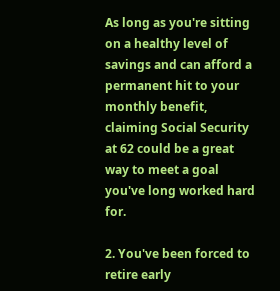As long as you're sitting on a healthy level of savings and can afford a permanent hit to your monthly benefit, claiming Social Security at 62 could be a great way to meet a goal you've long worked hard for.

2. You've been forced to retire early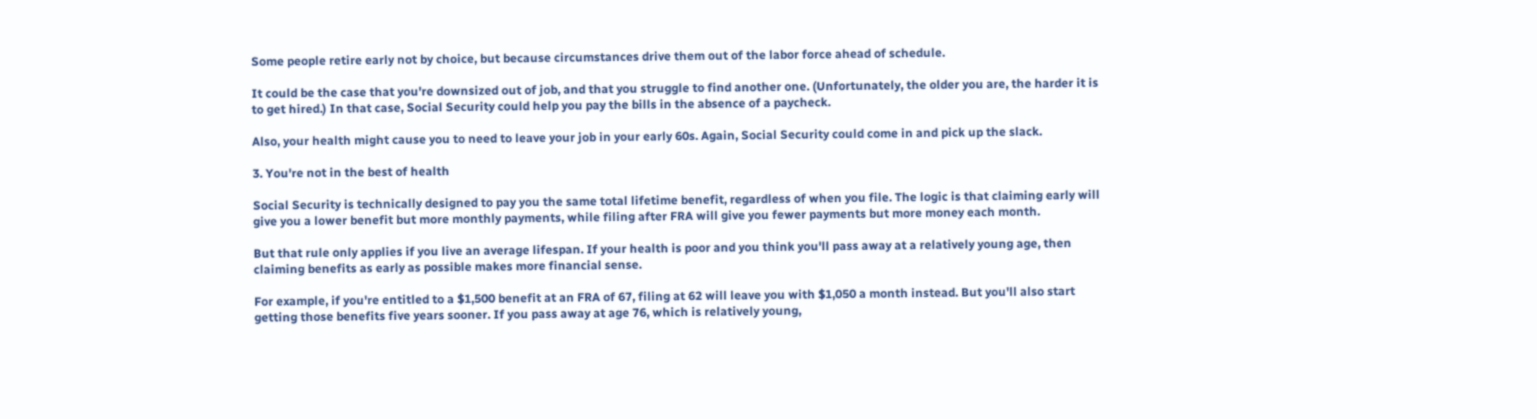Some people retire early not by choice, but because circumstances drive them out of the labor force ahead of schedule.

It could be the case that you're downsized out of job, and that you struggle to find another one. (Unfortunately, the older you are, the harder it is to get hired.) In that case, Social Security could help you pay the bills in the absence of a paycheck.

Also, your health might cause you to need to leave your job in your early 60s. Again, Social Security could come in and pick up the slack.

3. You're not in the best of health

Social Security is technically designed to pay you the same total lifetime benefit, regardless of when you file. The logic is that claiming early will give you a lower benefit but more monthly payments, while filing after FRA will give you fewer payments but more money each month.

But that rule only applies if you live an average lifespan. If your health is poor and you think you'll pass away at a relatively young age, then claiming benefits as early as possible makes more financial sense.

For example, if you're entitled to a $1,500 benefit at an FRA of 67, filing at 62 will leave you with $1,050 a month instead. But you'll also start getting those benefits five years sooner. If you pass away at age 76, which is relatively young,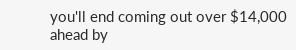you'll end coming out over $14,000 ahead by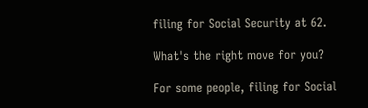filing for Social Security at 62.

What's the right move for you?

For some people, filing for Social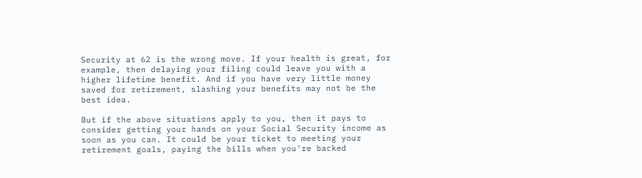Security at 62 is the wrong move. If your health is great, for example, then delaying your filing could leave you with a higher lifetime benefit. And if you have very little money saved for retirement, slashing your benefits may not be the best idea.

But if the above situations apply to you, then it pays to consider getting your hands on your Social Security income as soon as you can. It could be your ticket to meeting your retirement goals, paying the bills when you're backed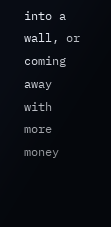into a wall, or coming away with more money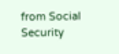from Social Security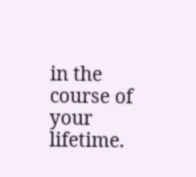in the course of your lifetime.